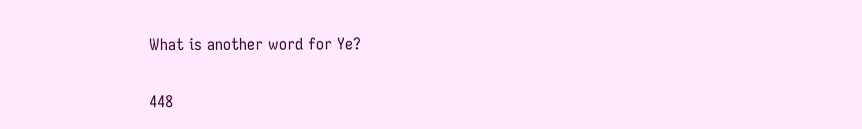What is another word for Ye?

448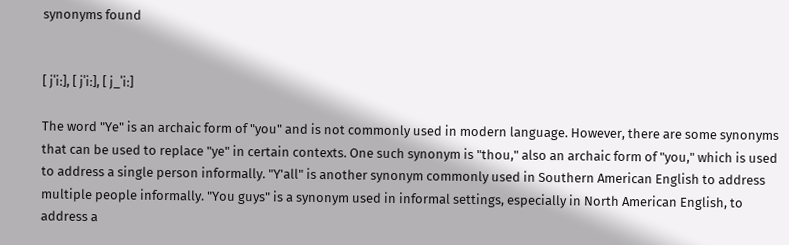synonyms found


[ jˈiː], [ jˈiː], [ j_ˈiː]

The word "Ye" is an archaic form of "you" and is not commonly used in modern language. However, there are some synonyms that can be used to replace "ye" in certain contexts. One such synonym is "thou," also an archaic form of "you," which is used to address a single person informally. "Y'all" is another synonym commonly used in Southern American English to address multiple people informally. "You guys" is a synonym used in informal settings, especially in North American English, to address a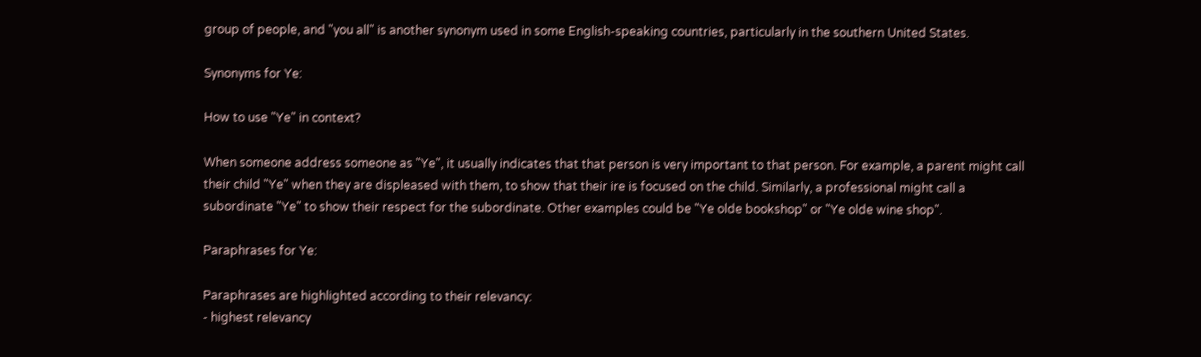group of people, and "you all" is another synonym used in some English-speaking countries, particularly in the southern United States.

Synonyms for Ye:

How to use "Ye" in context?

When someone address someone as "Ye", it usually indicates that that person is very important to that person. For example, a parent might call their child "Ye" when they are displeased with them, to show that their ire is focused on the child. Similarly, a professional might call a subordinate "Ye" to show their respect for the subordinate. Other examples could be "Ye olde bookshop" or "Ye olde wine shop".

Paraphrases for Ye:

Paraphrases are highlighted according to their relevancy:
- highest relevancy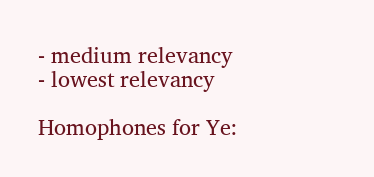- medium relevancy
- lowest relevancy

Homophones for Ye: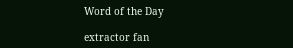Word of the Day

extractor fan